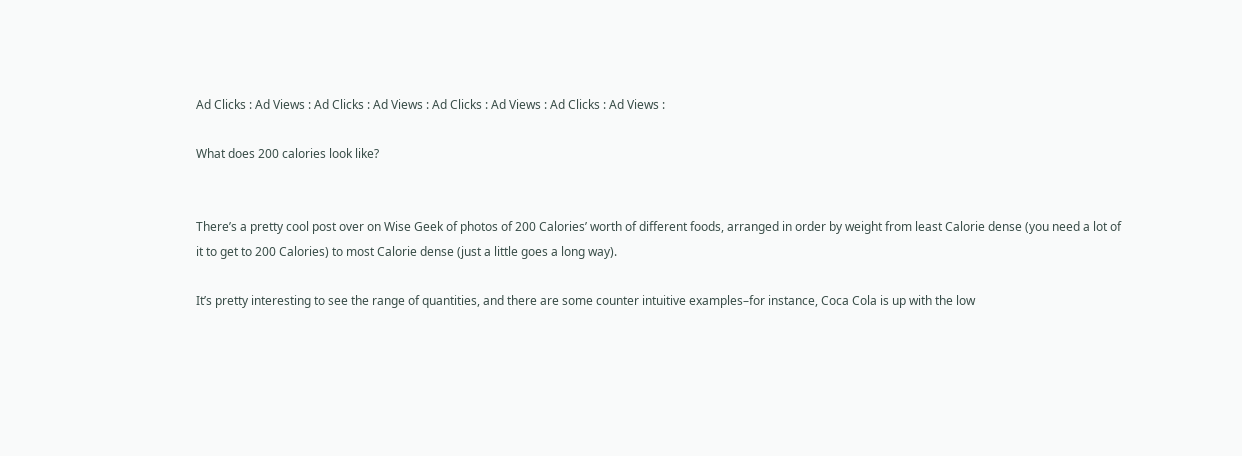Ad Clicks : Ad Views : Ad Clicks : Ad Views : Ad Clicks : Ad Views : Ad Clicks : Ad Views :

What does 200 calories look like?


There’s a pretty cool post over on Wise Geek of photos of 200 Calories’ worth of different foods, arranged in order by weight from least Calorie dense (you need a lot of it to get to 200 Calories) to most Calorie dense (just a little goes a long way).

It’s pretty interesting to see the range of quantities, and there are some counter intuitive examples–for instance, Coca Cola is up with the low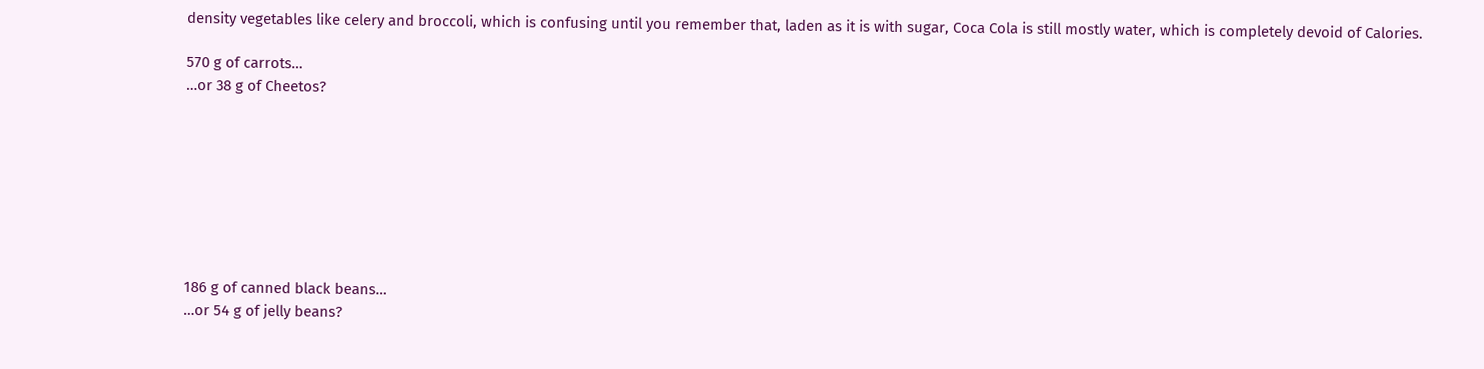density vegetables like celery and broccoli, which is confusing until you remember that, laden as it is with sugar, Coca Cola is still mostly water, which is completely devoid of Calories.

570 g of carrots…
…or 38 g of Cheetos?








186 g of canned black beans…
…or 54 g of jelly beans?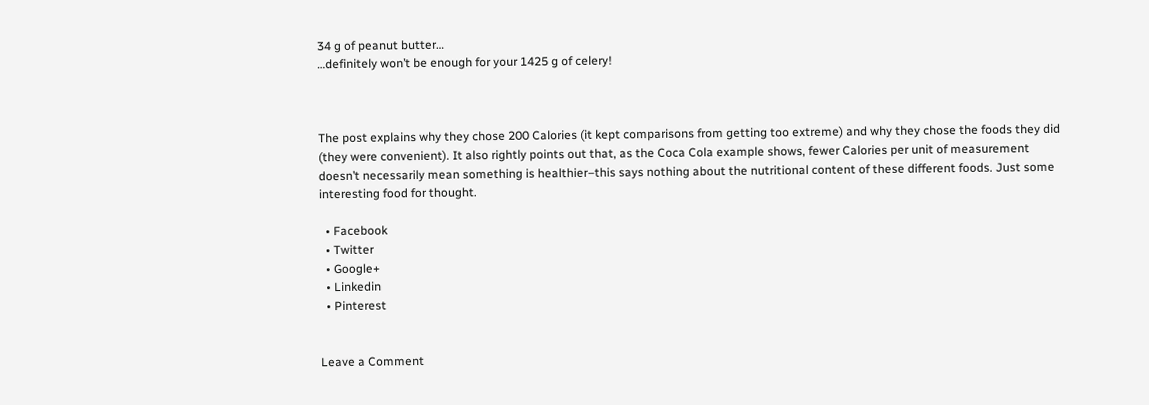34 g of peanut butter…
…definitely won’t be enough for your 1425 g of celery!



The post explains why they chose 200 Calories (it kept comparisons from getting too extreme) and why they chose the foods they did (they were convenient). It also rightly points out that, as the Coca Cola example shows, fewer Calories per unit of measurement doesn’t necessarily mean something is healthier–this says nothing about the nutritional content of these different foods. Just some interesting food for thought.

  • Facebook
  • Twitter
  • Google+
  • Linkedin
  • Pinterest


Leave a Comment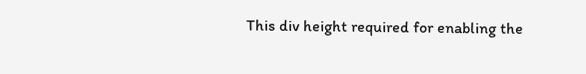This div height required for enabling the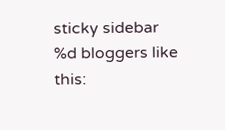sticky sidebar
%d bloggers like this: